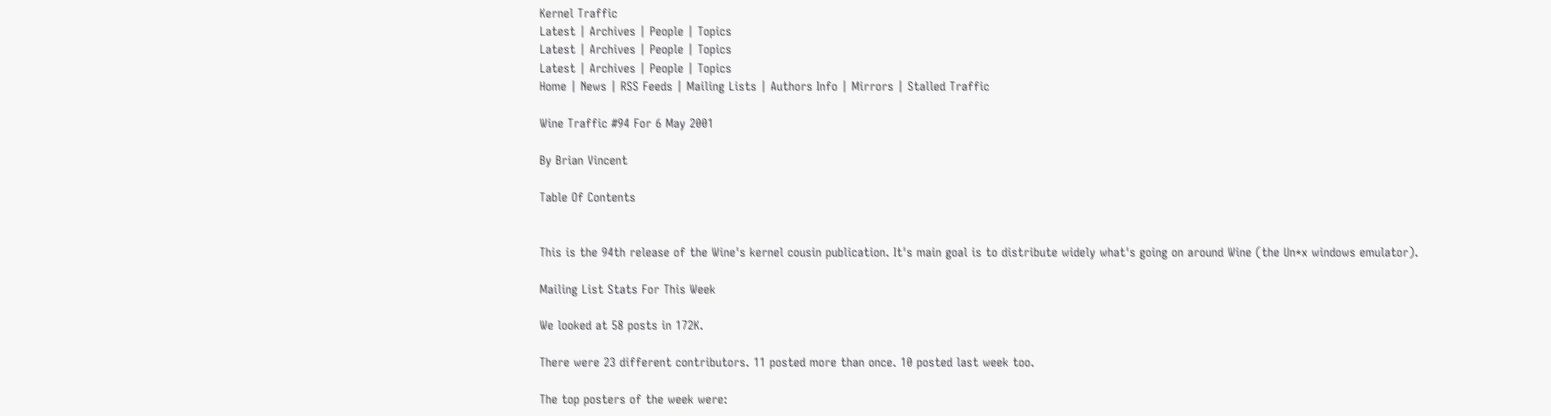Kernel Traffic
Latest | Archives | People | Topics
Latest | Archives | People | Topics
Latest | Archives | People | Topics
Home | News | RSS Feeds | Mailing Lists | Authors Info | Mirrors | Stalled Traffic

Wine Traffic #94 For 6 May 2001

By Brian Vincent

Table Of Contents


This is the 94th release of the Wine's kernel cousin publication. It's main goal is to distribute widely what's going on around Wine (the Un*x windows emulator).

Mailing List Stats For This Week

We looked at 58 posts in 172K.

There were 23 different contributors. 11 posted more than once. 10 posted last week too.

The top posters of the week were: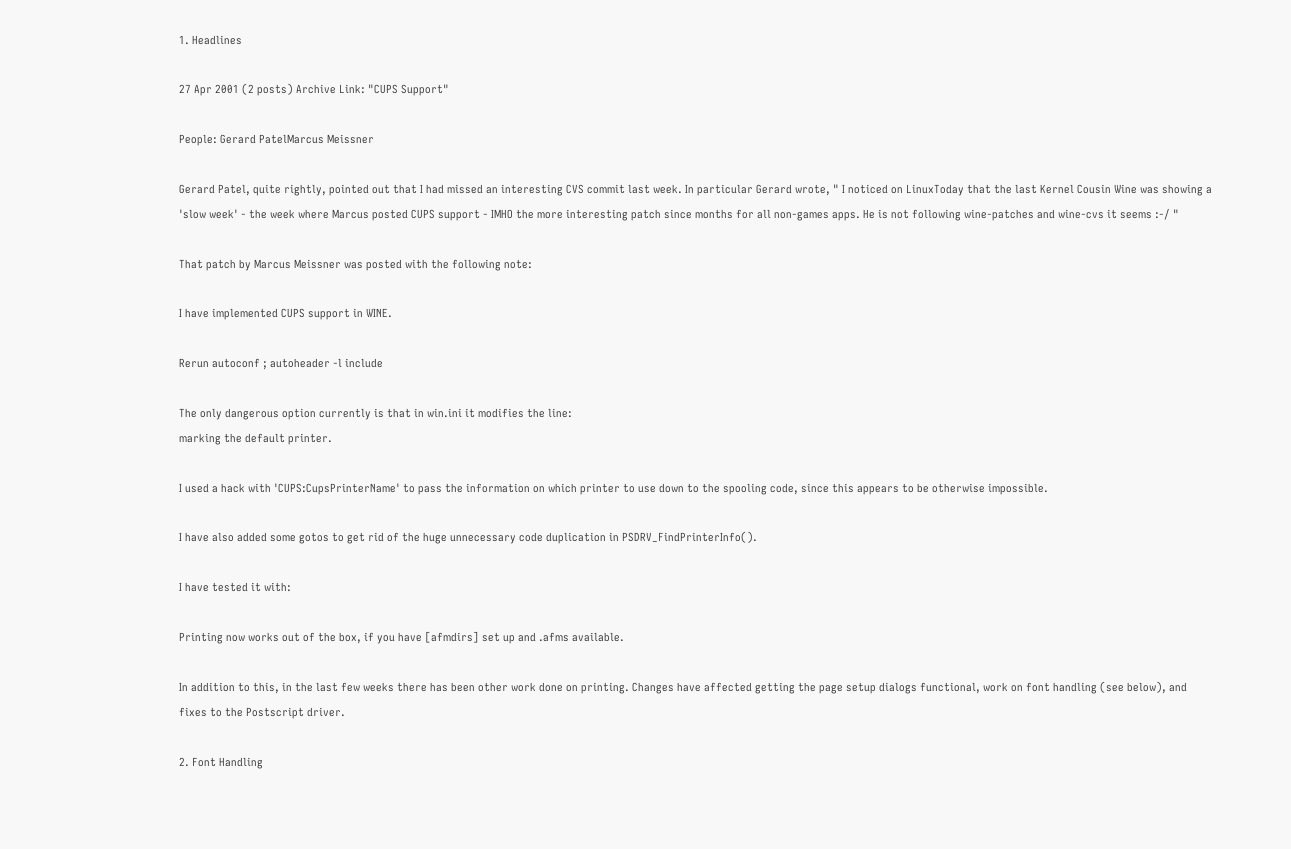1. Headlines

27 Apr 2001 (2 posts) Archive Link: "CUPS Support"

People: Gerard PatelMarcus Meissner

Gerard Patel, quite rightly, pointed out that I had missed an interesting CVS commit last week. In particular Gerard wrote, " I noticed on LinuxToday that the last Kernel Cousin Wine was showing a 'slow week' - the week where Marcus posted CUPS support - IMHO the more interesting patch since months for all non-games apps. He is not following wine-patches and wine-cvs it seems :-/ "

That patch by Marcus Meissner was posted with the following note:

I have implemented CUPS support in WINE.

Rerun autoconf ; autoheader -l include

The only dangerous option currently is that in win.ini it modifies the line:
marking the default printer.

I used a hack with 'CUPS:CupsPrinterName' to pass the information on which printer to use down to the spooling code, since this appears to be otherwise impossible.

I have also added some gotos to get rid of the huge unnecessary code duplication in PSDRV_FindPrinterInfo().

I have tested it with:

Printing now works out of the box, if you have [afmdirs] set up and .afms available.

In addition to this, in the last few weeks there has been other work done on printing. Changes have affected getting the page setup dialogs functional, work on font handling (see below), and fixes to the Postscript driver.

2. Font Handling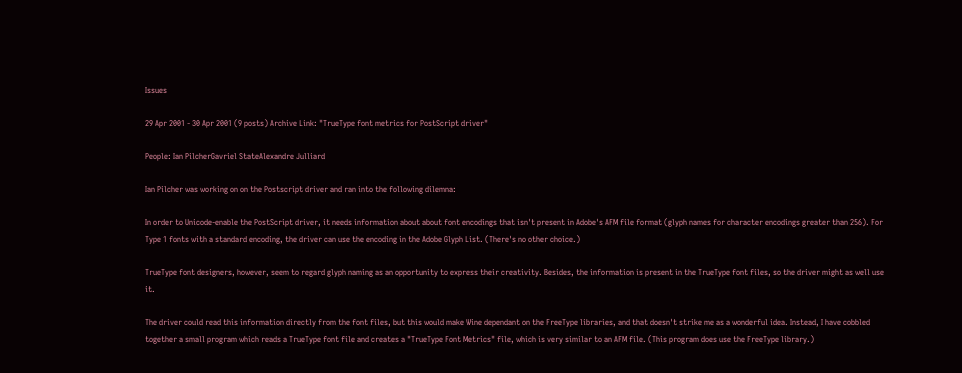Issues

29 Apr 2001 - 30 Apr 2001 (9 posts) Archive Link: "TrueType font metrics for PostScript driver"

People: Ian PilcherGavriel StateAlexandre Julliard

Ian Pilcher was working on on the Postscript driver and ran into the following dilemna:

In order to Unicode-enable the PostScript driver, it needs information about about font encodings that isn't present in Adobe's AFM file format (glyph names for character encodings greater than 256). For Type 1 fonts with a standard encoding, the driver can use the encoding in the Adobe Glyph List. (There's no other choice.)

TrueType font designers, however, seem to regard glyph naming as an opportunity to express their creativity. Besides, the information is present in the TrueType font files, so the driver might as well use it.

The driver could read this information directly from the font files, but this would make Wine dependant on the FreeType libraries, and that doesn't strike me as a wonderful idea. Instead, I have cobbled together a small program which reads a TrueType font file and creates a "TrueType Font Metrics" file, which is very similar to an AFM file. (This program does use the FreeType library.)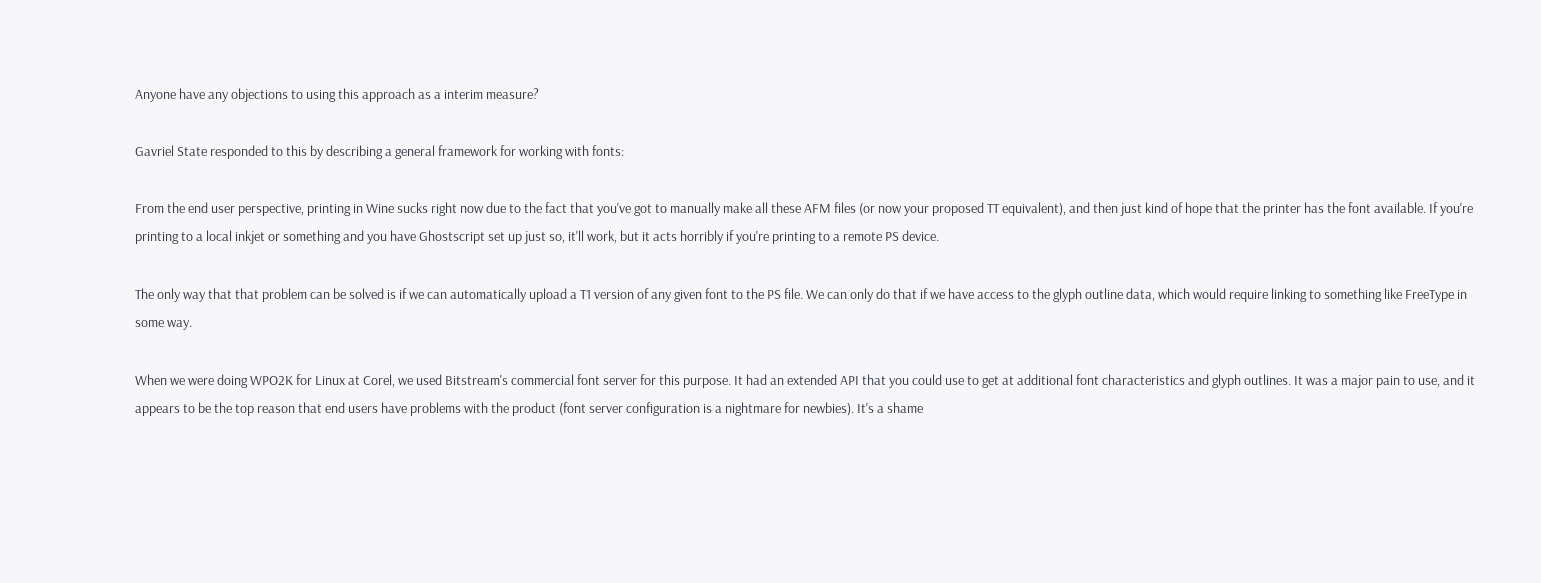Anyone have any objections to using this approach as a interim measure?

Gavriel State responded to this by describing a general framework for working with fonts:

From the end user perspective, printing in Wine sucks right now due to the fact that you've got to manually make all these AFM files (or now your proposed TT equivalent), and then just kind of hope that the printer has the font available. If you're printing to a local inkjet or something and you have Ghostscript set up just so, it'll work, but it acts horribly if you're printing to a remote PS device.

The only way that that problem can be solved is if we can automatically upload a T1 version of any given font to the PS file. We can only do that if we have access to the glyph outline data, which would require linking to something like FreeType in some way.

When we were doing WPO2K for Linux at Corel, we used Bitstream's commercial font server for this purpose. It had an extended API that you could use to get at additional font characteristics and glyph outlines. It was a major pain to use, and it appears to be the top reason that end users have problems with the product (font server configuration is a nightmare for newbies). It's a shame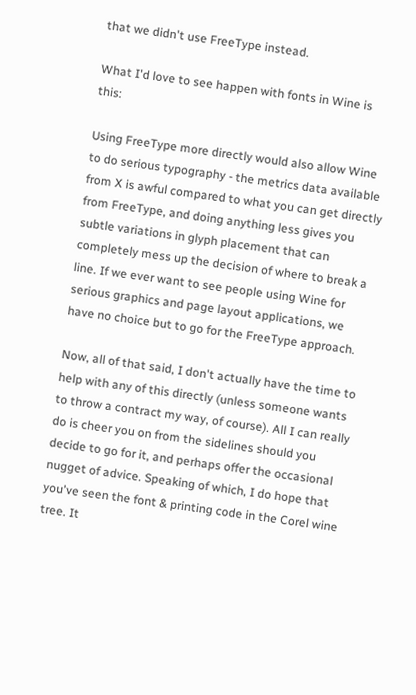that we didn't use FreeType instead.

What I'd love to see happen with fonts in Wine is this:

Using FreeType more directly would also allow Wine to do serious typography - the metrics data available from X is awful compared to what you can get directly from FreeType, and doing anything less gives you subtle variations in glyph placement that can completely mess up the decision of where to break a line. If we ever want to see people using Wine for serious graphics and page layout applications, we have no choice but to go for the FreeType approach.

Now, all of that said, I don't actually have the time to help with any of this directly (unless someone wants to throw a contract my way, of course). All I can really do is cheer you on from the sidelines should you decide to go for it, and perhaps offer the occasional nugget of advice. Speaking of which, I do hope that you've seen the font & printing code in the Corel wine tree. It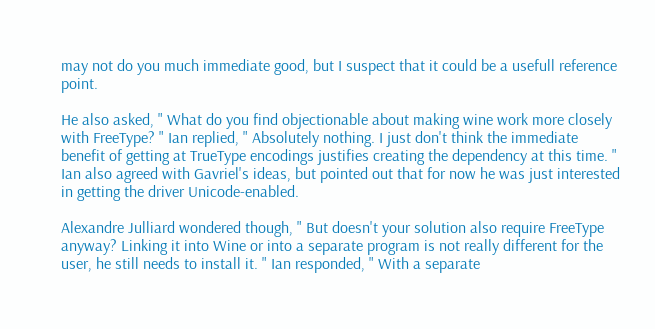may not do you much immediate good, but I suspect that it could be a usefull reference point.

He also asked, " What do you find objectionable about making wine work more closely with FreeType? " Ian replied, " Absolutely nothing. I just don't think the immediate benefit of getting at TrueType encodings justifies creating the dependency at this time. " Ian also agreed with Gavriel's ideas, but pointed out that for now he was just interested in getting the driver Unicode-enabled.

Alexandre Julliard wondered though, " But doesn't your solution also require FreeType anyway? Linking it into Wine or into a separate program is not really different for the user, he still needs to install it. " Ian responded, " With a separate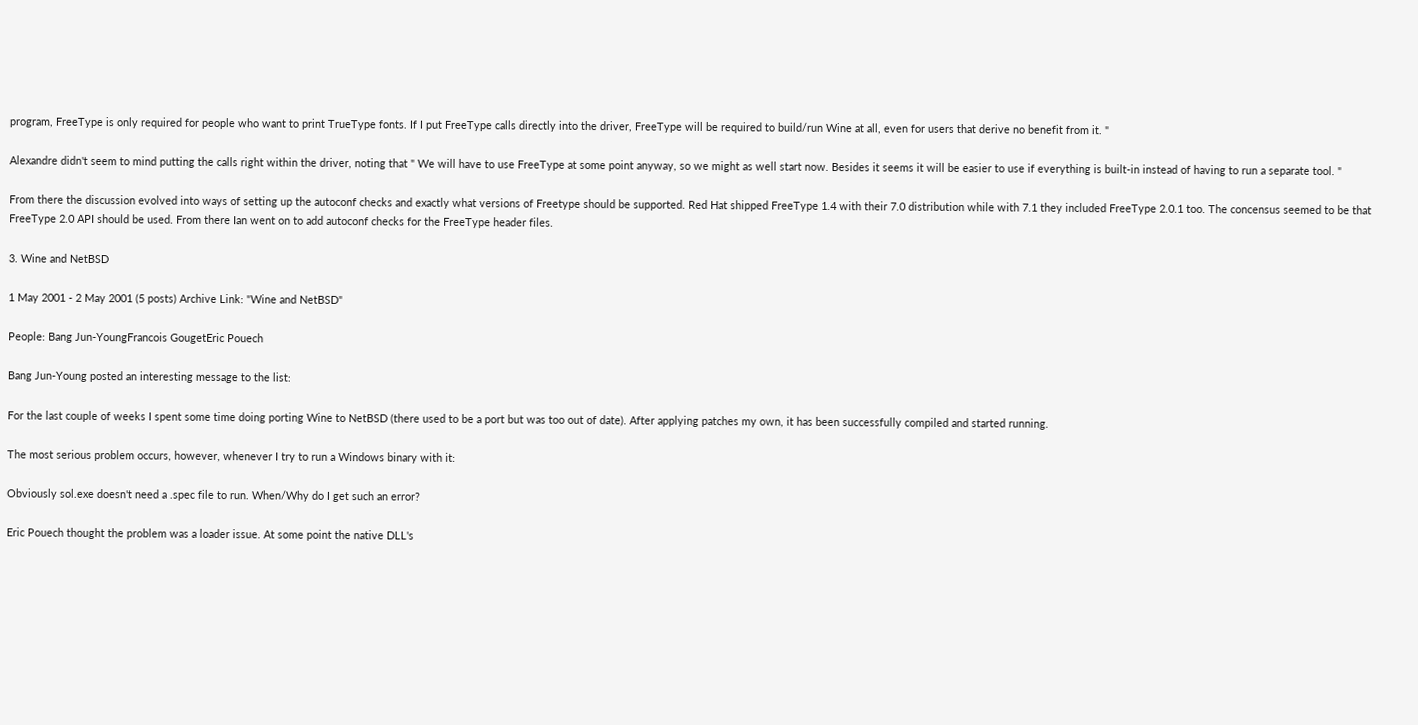program, FreeType is only required for people who want to print TrueType fonts. If I put FreeType calls directly into the driver, FreeType will be required to build/run Wine at all, even for users that derive no benefit from it. "

Alexandre didn't seem to mind putting the calls right within the driver, noting that " We will have to use FreeType at some point anyway, so we might as well start now. Besides it seems it will be easier to use if everything is built-in instead of having to run a separate tool. "

From there the discussion evolved into ways of setting up the autoconf checks and exactly what versions of Freetype should be supported. Red Hat shipped FreeType 1.4 with their 7.0 distribution while with 7.1 they included FreeType 2.0.1 too. The concensus seemed to be that FreeType 2.0 API should be used. From there Ian went on to add autoconf checks for the FreeType header files.

3. Wine and NetBSD

1 May 2001 - 2 May 2001 (5 posts) Archive Link: "Wine and NetBSD"

People: Bang Jun-YoungFrancois GougetEric Pouech

Bang Jun-Young posted an interesting message to the list:

For the last couple of weeks I spent some time doing porting Wine to NetBSD (there used to be a port but was too out of date). After applying patches my own, it has been successfully compiled and started running.

The most serious problem occurs, however, whenever I try to run a Windows binary with it:

Obviously sol.exe doesn't need a .spec file to run. When/Why do I get such an error?

Eric Pouech thought the problem was a loader issue. At some point the native DLL's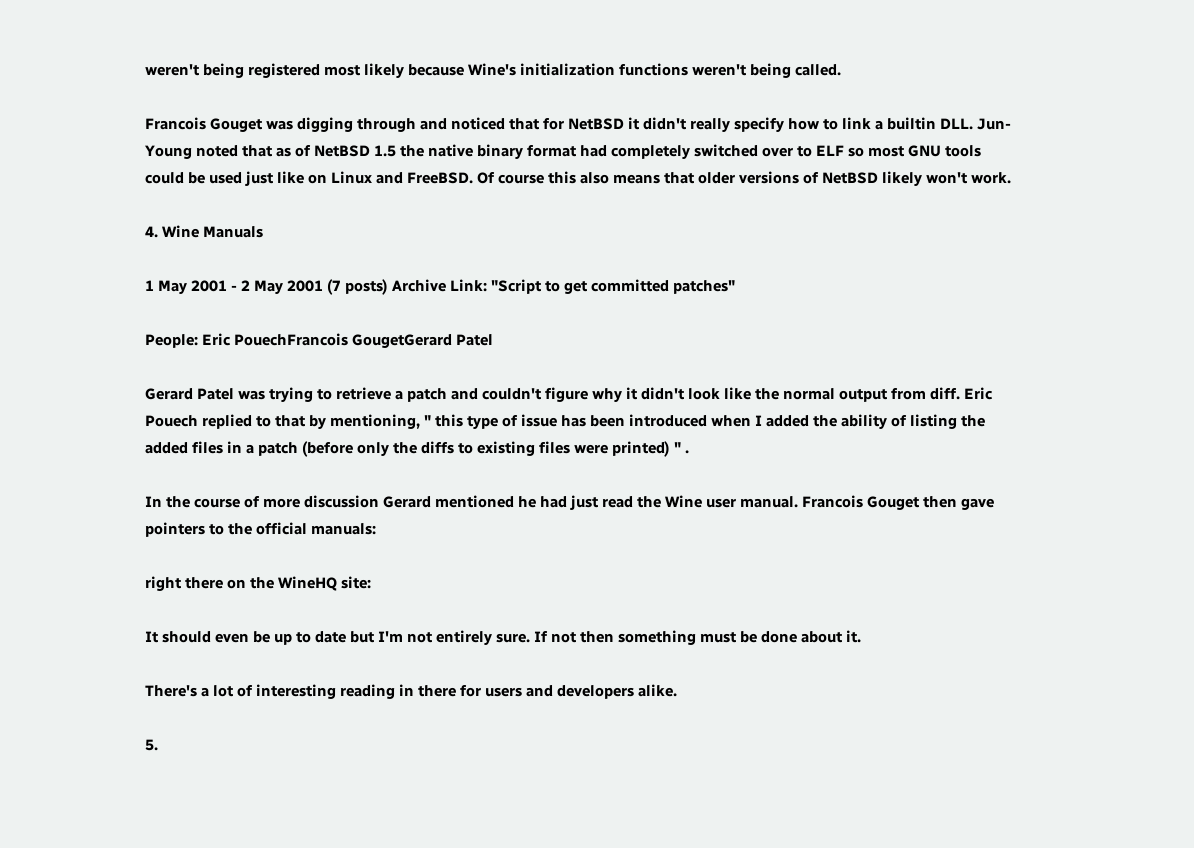weren't being registered most likely because Wine's initialization functions weren't being called.

Francois Gouget was digging through and noticed that for NetBSD it didn't really specify how to link a builtin DLL. Jun-Young noted that as of NetBSD 1.5 the native binary format had completely switched over to ELF so most GNU tools could be used just like on Linux and FreeBSD. Of course this also means that older versions of NetBSD likely won't work.

4. Wine Manuals

1 May 2001 - 2 May 2001 (7 posts) Archive Link: "Script to get committed patches"

People: Eric PouechFrancois GougetGerard Patel

Gerard Patel was trying to retrieve a patch and couldn't figure why it didn't look like the normal output from diff. Eric Pouech replied to that by mentioning, " this type of issue has been introduced when I added the ability of listing the added files in a patch (before only the diffs to existing files were printed) " .

In the course of more discussion Gerard mentioned he had just read the Wine user manual. Francois Gouget then gave pointers to the official manuals:

right there on the WineHQ site:

It should even be up to date but I'm not entirely sure. If not then something must be done about it.

There's a lot of interesting reading in there for users and developers alike.

5.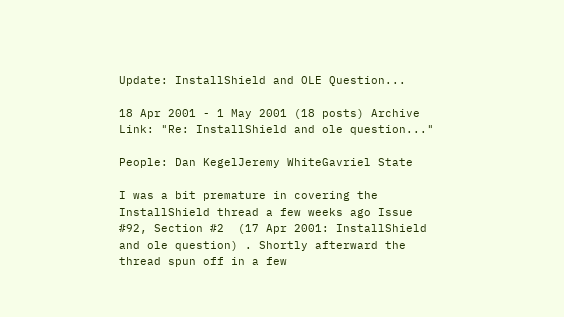Update: InstallShield and OLE Question...

18 Apr 2001 - 1 May 2001 (18 posts) Archive Link: "Re: InstallShield and ole question..."

People: Dan KegelJeremy WhiteGavriel State

I was a bit premature in covering the InstallShield thread a few weeks ago Issue #92, Section #2  (17 Apr 2001: InstallShield and ole question) . Shortly afterward the thread spun off in a few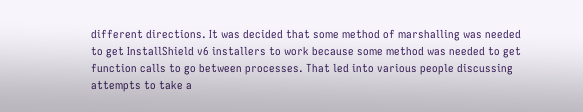different directions. It was decided that some method of marshalling was needed to get InstallShield v6 installers to work because some method was needed to get function calls to go between processes. That led into various people discussing attempts to take a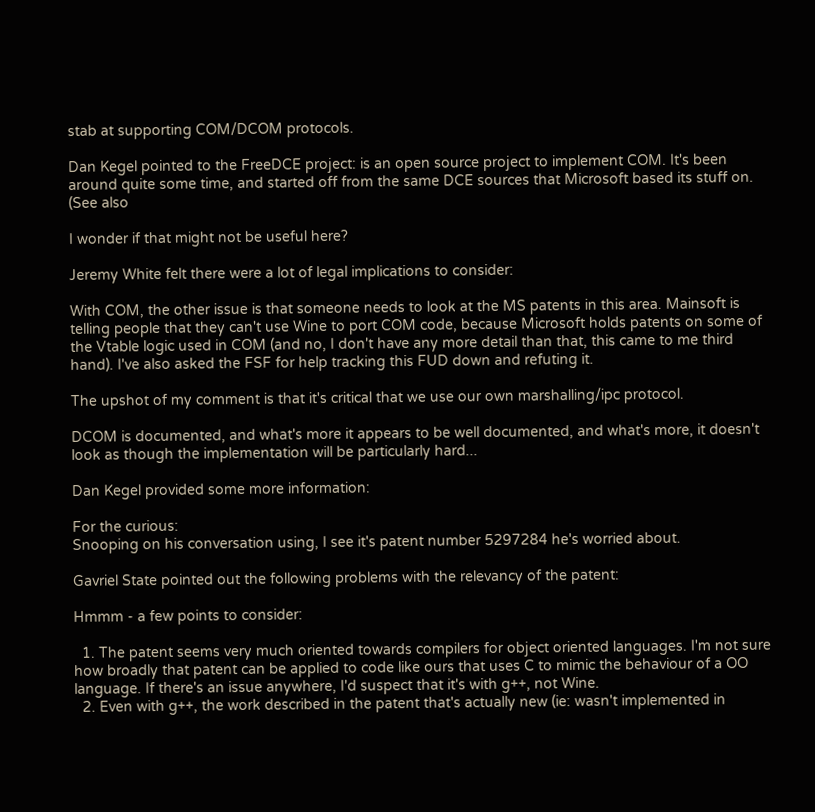stab at supporting COM/DCOM protocols.

Dan Kegel pointed to the FreeDCE project: is an open source project to implement COM. It's been around quite some time, and started off from the same DCE sources that Microsoft based its stuff on. (See also

I wonder if that might not be useful here?

Jeremy White felt there were a lot of legal implications to consider:

With COM, the other issue is that someone needs to look at the MS patents in this area. Mainsoft is telling people that they can't use Wine to port COM code, because Microsoft holds patents on some of the Vtable logic used in COM (and no, I don't have any more detail than that, this came to me third hand). I've also asked the FSF for help tracking this FUD down and refuting it.

The upshot of my comment is that it's critical that we use our own marshalling/ipc protocol.

DCOM is documented, and what's more it appears to be well documented, and what's more, it doesn't look as though the implementation will be particularly hard...

Dan Kegel provided some more information:

For the curious:
Snooping on his conversation using, I see it's patent number 5297284 he's worried about.

Gavriel State pointed out the following problems with the relevancy of the patent:

Hmmm - a few points to consider:

  1. The patent seems very much oriented towards compilers for object oriented languages. I'm not sure how broadly that patent can be applied to code like ours that uses C to mimic the behaviour of a OO language. If there's an issue anywhere, I'd suspect that it's with g++, not Wine.
  2. Even with g++, the work described in the patent that's actually new (ie: wasn't implemented in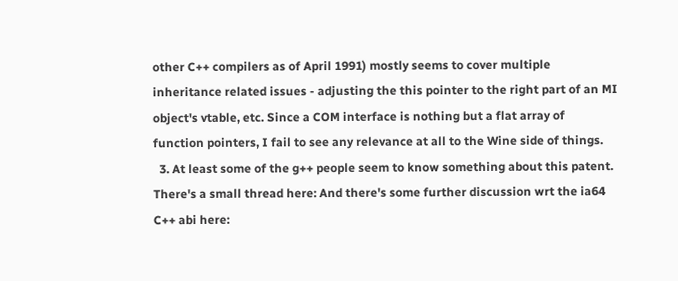other C++ compilers as of April 1991) mostly seems to cover multiple inheritance related issues - adjusting the this pointer to the right part of an MI object's vtable, etc. Since a COM interface is nothing but a flat array of function pointers, I fail to see any relevance at all to the Wine side of things.
  3. At least some of the g++ people seem to know something about this patent. There's a small thread here: And there's some further discussion wrt the ia64 C++ abi here: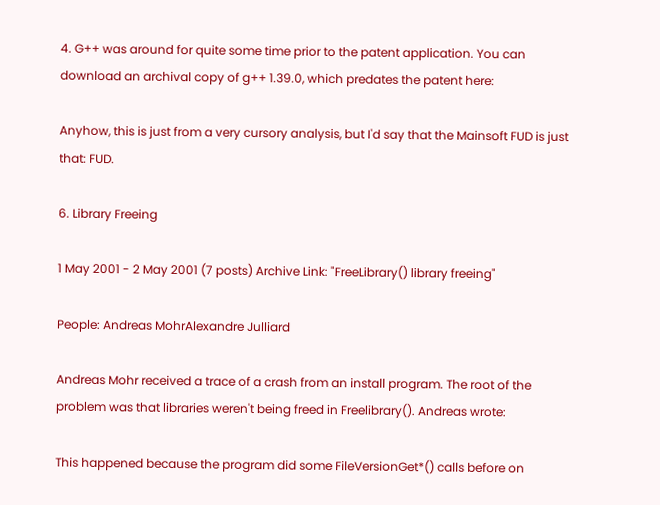4. G++ was around for quite some time prior to the patent application. You can download an archival copy of g++ 1.39.0, which predates the patent here:

Anyhow, this is just from a very cursory analysis, but I'd say that the Mainsoft FUD is just that: FUD.

6. Library Freeing

1 May 2001 - 2 May 2001 (7 posts) Archive Link: "FreeLibrary() library freeing"

People: Andreas MohrAlexandre Julliard

Andreas Mohr received a trace of a crash from an install program. The root of the problem was that libraries weren't being freed in Freelibrary(). Andreas wrote:

This happened because the program did some FileVersionGet*() calls before on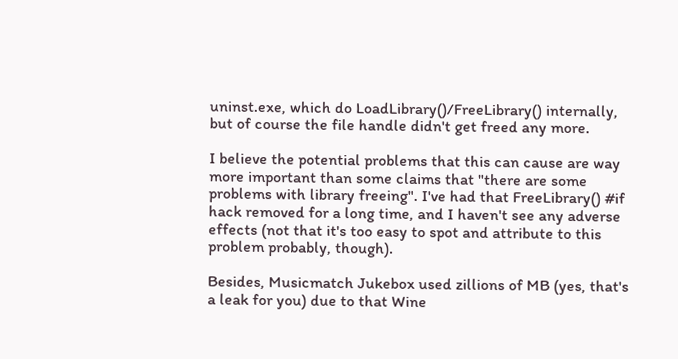uninst.exe, which do LoadLibrary()/FreeLibrary() internally, but of course the file handle didn't get freed any more.

I believe the potential problems that this can cause are way more important than some claims that "there are some problems with library freeing". I've had that FreeLibrary() #if hack removed for a long time, and I haven't see any adverse effects (not that it's too easy to spot and attribute to this problem probably, though).

Besides, Musicmatch Jukebox used zillions of MB (yes, that's a leak for you) due to that Wine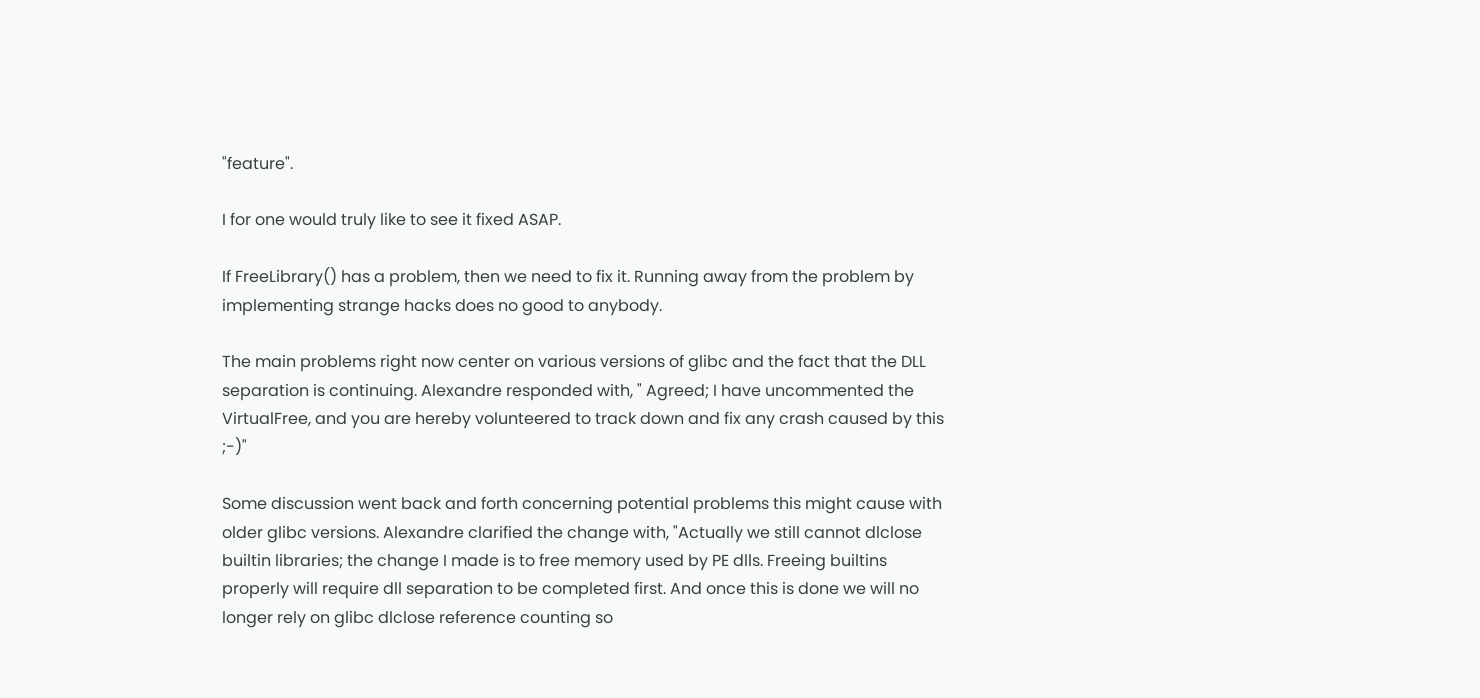"feature".

I for one would truly like to see it fixed ASAP.

If FreeLibrary() has a problem, then we need to fix it. Running away from the problem by implementing strange hacks does no good to anybody.

The main problems right now center on various versions of glibc and the fact that the DLL separation is continuing. Alexandre responded with, " Agreed; I have uncommented the VirtualFree, and you are hereby volunteered to track down and fix any crash caused by this ;-)"

Some discussion went back and forth concerning potential problems this might cause with older glibc versions. Alexandre clarified the change with, "Actually we still cannot dlclose builtin libraries; the change I made is to free memory used by PE dlls. Freeing builtins properly will require dll separation to be completed first. And once this is done we will no longer rely on glibc dlclose reference counting so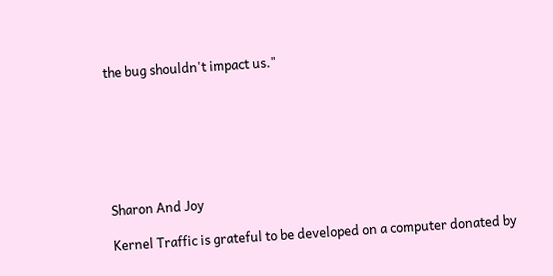the bug shouldn't impact us."







Sharon And Joy

Kernel Traffic is grateful to be developed on a computer donated by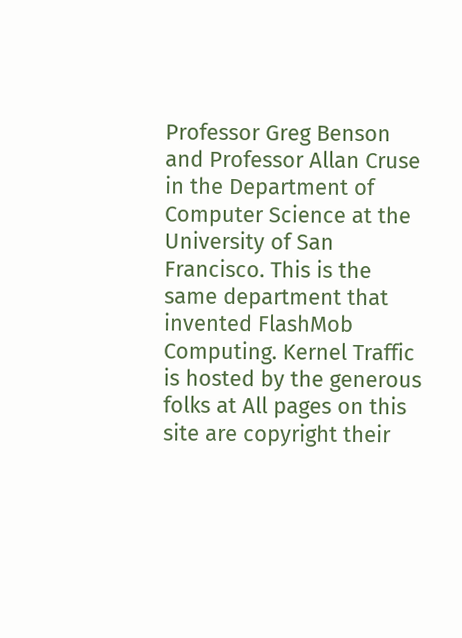Professor Greg Benson and Professor Allan Cruse in the Department of Computer Science at the University of San Francisco. This is the same department that invented FlashMob Computing. Kernel Traffic is hosted by the generous folks at All pages on this site are copyright their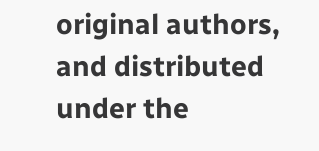original authors, and distributed under the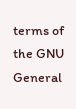terms of the GNU General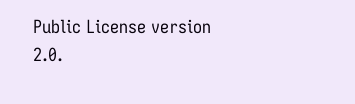Public License version 2.0.